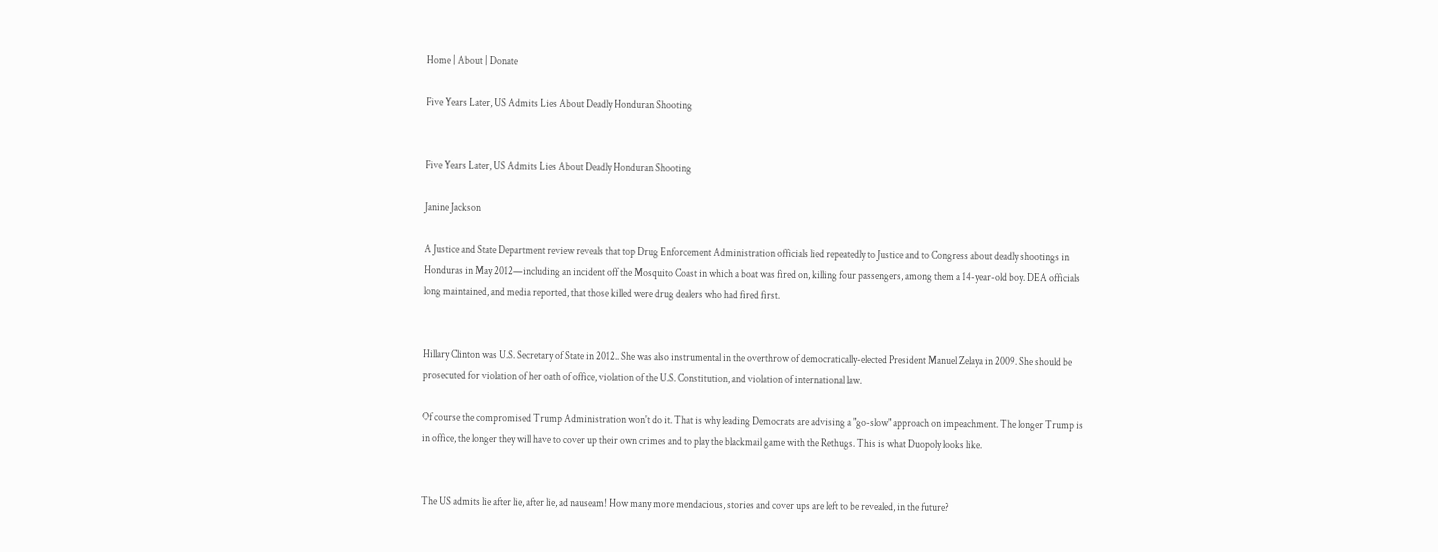Home | About | Donate

Five Years Later, US Admits Lies About Deadly Honduran Shooting


Five Years Later, US Admits Lies About Deadly Honduran Shooting

Janine Jackson

A Justice and State Department review reveals that top Drug Enforcement Administration officials lied repeatedly to Justice and to Congress about deadly shootings in Honduras in May 2012—including an incident off the Mosquito Coast in which a boat was fired on, killing four passengers, among them a 14-year-old boy. DEA officials long maintained, and media reported, that those killed were drug dealers who had fired first.


Hillary Clinton was U.S. Secretary of State in 2012.. She was also instrumental in the overthrow of democratically-elected President Manuel Zelaya in 2009. She should be prosecuted for violation of her oath of office, violation of the U.S. Constitution, and violation of international law.

Of course the compromised Trump Administration won't do it. That is why leading Democrats are advising a "go-slow" approach on impeachment. The longer Trump is in office, the longer they will have to cover up their own crimes and to play the blackmail game with the Rethugs. This is what Duopoly looks like.


The US admits lie after lie, after lie, ad nauseam! How many more mendacious, stories and cover ups are left to be revealed, in the future?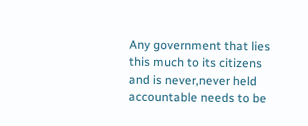Any government that lies this much to its citizens and is never,never held accountable needs to be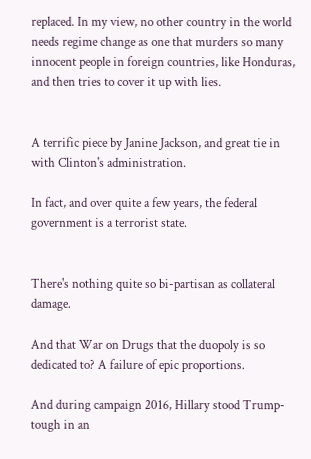replaced. In my view, no other country in the world needs regime change as one that murders so many innocent people in foreign countries, like Honduras, and then tries to cover it up with lies.


A terrific piece by Janine Jackson, and great tie in with Clinton's administration.

In fact, and over quite a few years, the federal government is a terrorist state.


There's nothing quite so bi-partisan as collateral damage.

And that War on Drugs that the duopoly is so dedicated to? A failure of epic proportions.

And during campaign 2016, Hillary stood Trump-tough in an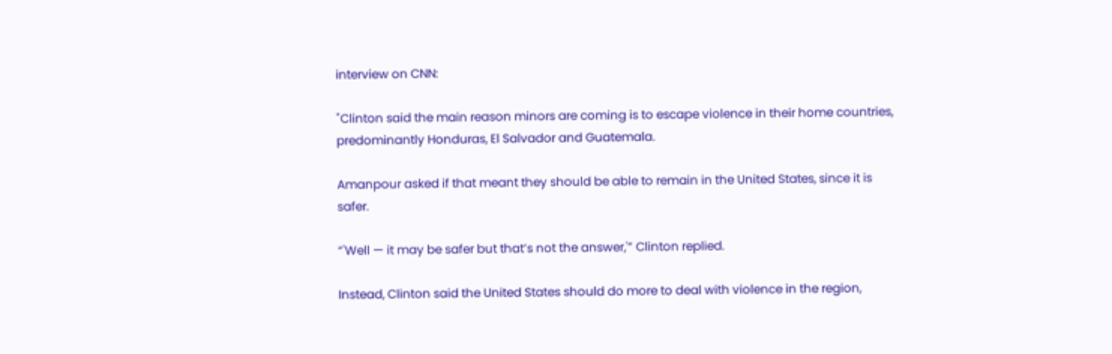interview on CNN:

"Clinton said the main reason minors are coming is to escape violence in their home countries, predominantly Honduras, El Salvador and Guatemala.

Amanpour asked if that meant they should be able to remain in the United States, since it is safer.

“'Well — it may be safer but that’s not the answer,'” Clinton replied.

Instead, Clinton said the United States should do more to deal with violence in the region,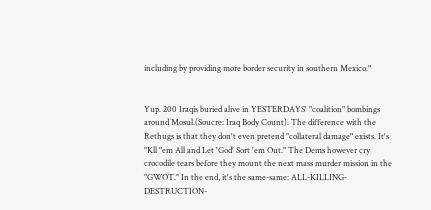including by providing more border security in southern Mexico."


Yup. 200 Iraqis buried alive in YESTERDAYS' "coalition" bombings around Mosul.(Soucre: Iraq Body Count). The difference with the Rethugs is that they don't even pretend "collateral damage" exists. It's "Kll "em All and Let 'God' Sort 'em Out." The Dems however cry crocodile tears before they mount the next mass murder mission in the "GWOT." In the end, it's the same-same: ALL-KILLING-DESTRUCTION-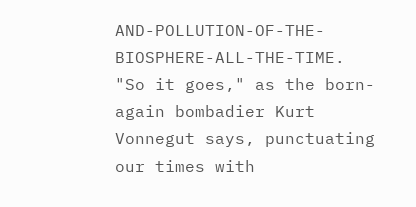AND-POLLUTION-OF-THE-BIOSPHERE-ALL-THE-TIME. "So it goes," as the born-again bombadier Kurt Vonnegut says, punctuating our times with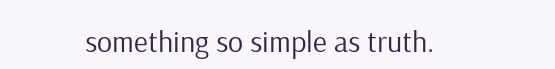something so simple as truth.